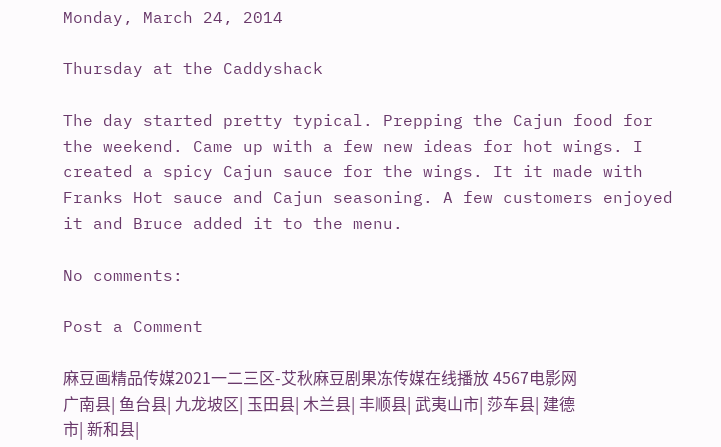Monday, March 24, 2014

Thursday at the Caddyshack

The day started pretty typical. Prepping the Cajun food for the weekend. Came up with a few new ideas for hot wings. I created a spicy Cajun sauce for the wings. It it made with Franks Hot sauce and Cajun seasoning. A few customers enjoyed it and Bruce added it to the menu.

No comments:

Post a Comment

麻豆画精品传媒2021一二三区-艾秋麻豆剧果冻传媒在线播放 4567电影网
广南县| 鱼台县| 九龙坡区| 玉田县| 木兰县| 丰顺县| 武夷山市| 莎车县| 建德市| 新和县|